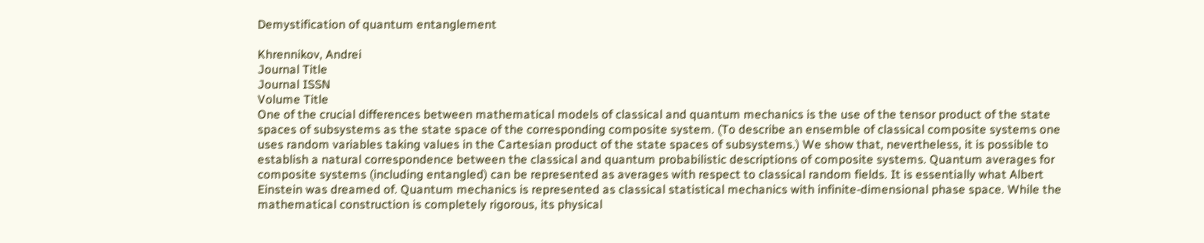Demystification of quantum entanglement

Khrennikov, Andrei
Journal Title
Journal ISSN
Volume Title
One of the crucial differences between mathematical models of classical and quantum mechanics is the use of the tensor product of the state spaces of subsystems as the state space of the corresponding composite system. (To describe an ensemble of classical composite systems one uses random variables taking values in the Cartesian product of the state spaces of subsystems.) We show that, nevertheless, it is possible to establish a natural correspondence between the classical and quantum probabilistic descriptions of composite systems. Quantum averages for composite systems (including entangled) can be represented as averages with respect to classical random fields. It is essentially what Albert Einstein was dreamed of. Quantum mechanics is represented as classical statistical mechanics with infinite-dimensional phase space. While the mathematical construction is completely rigorous, its physical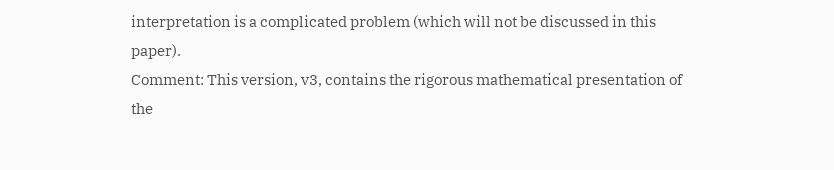interpretation is a complicated problem (which will not be discussed in this paper).
Comment: This version, v3, contains the rigorous mathematical presentation of the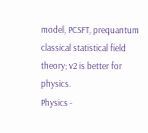model, PCSFT, prequantum classical statistical field theory; v2 is better for physics.
Physics -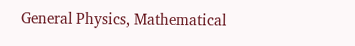General Physics, Mathematical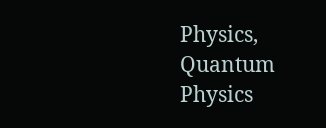Physics, Quantum Physics